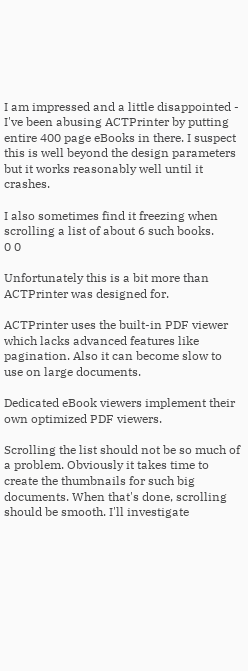I am impressed and a little disappointed - I've been abusing ACTPrinter by putting entire 400 page eBooks in there. I suspect this is well beyond the design parameters but it works reasonably well until it crashes.

I also sometimes find it freezing when scrolling a list of about 6 such books.
0 0

Unfortunately this is a bit more than ACTPrinter was designed for.

ACTPrinter uses the built-in PDF viewer which lacks advanced features like pagination. Also it can become slow to use on large documents.

Dedicated eBook viewers implement their own optimized PDF viewers.

Scrolling the list should not be so much of a problem. Obviously it takes time to create the thumbnails for such big documents. When that's done, scrolling should be smooth. I'll investigate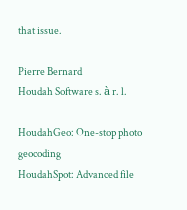that issue.

Pierre Bernard
Houdah Software s. à r. l.

HoudahGeo: One-stop photo geocoding
HoudahSpot: Advanced file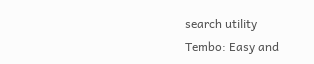search utility
Tembo: Easy and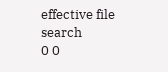effective file search
0 0